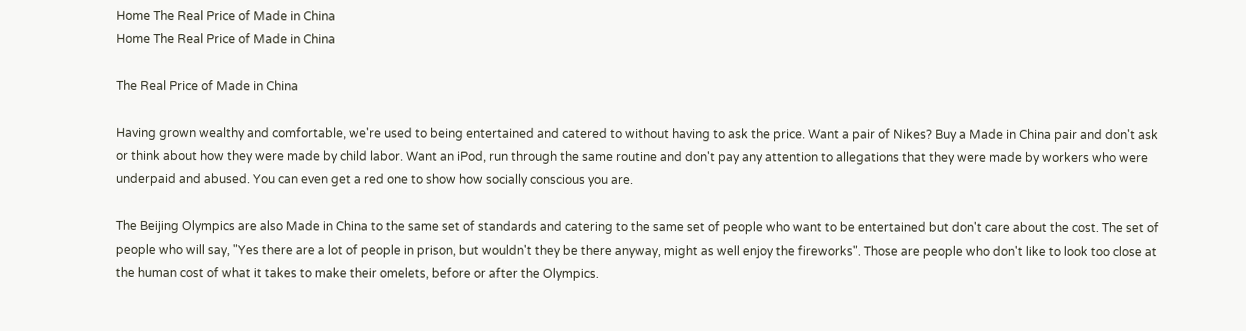Home The Real Price of Made in China
Home The Real Price of Made in China

The Real Price of Made in China

Having grown wealthy and comfortable, we're used to being entertained and catered to without having to ask the price. Want a pair of Nikes? Buy a Made in China pair and don't ask or think about how they were made by child labor. Want an iPod, run through the same routine and don't pay any attention to allegations that they were made by workers who were underpaid and abused. You can even get a red one to show how socially conscious you are.

The Beijing Olympics are also Made in China to the same set of standards and catering to the same set of people who want to be entertained but don't care about the cost. The set of people who will say, "Yes there are a lot of people in prison, but wouldn't they be there anyway, might as well enjoy the fireworks". Those are people who don't like to look too close at the human cost of what it takes to make their omelets, before or after the Olympics.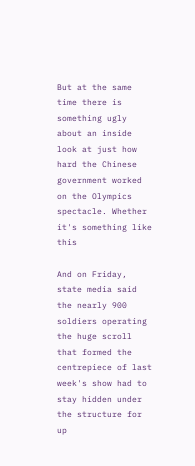But at the same time there is something ugly about an inside look at just how hard the Chinese government worked on the Olympics spectacle. Whether it's something like this

And on Friday, state media said the nearly 900 soldiers operating the huge scroll that formed the centrepiece of last week's show had to stay hidden under the structure for up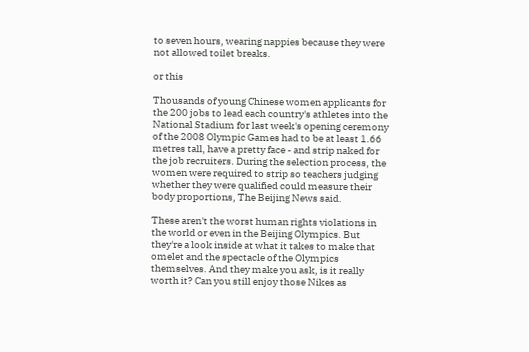to seven hours, wearing nappies because they were not allowed toilet breaks.

or this

Thousands of young Chinese women applicants for the 200 jobs to lead each country's athletes into the National Stadium for last week's opening ceremony of the 2008 Olympic Games had to be at least 1.66 metres tall, have a pretty face - and strip naked for the job recruiters. During the selection process, the women were required to strip so teachers judging whether they were qualified could measure their body proportions, The Beijing News said.

These aren't the worst human rights violations in the world or even in the Beijing Olympics. But they're a look inside at what it takes to make that omelet and the spectacle of the Olympics themselves. And they make you ask, is it really worth it? Can you still enjoy those Nikes as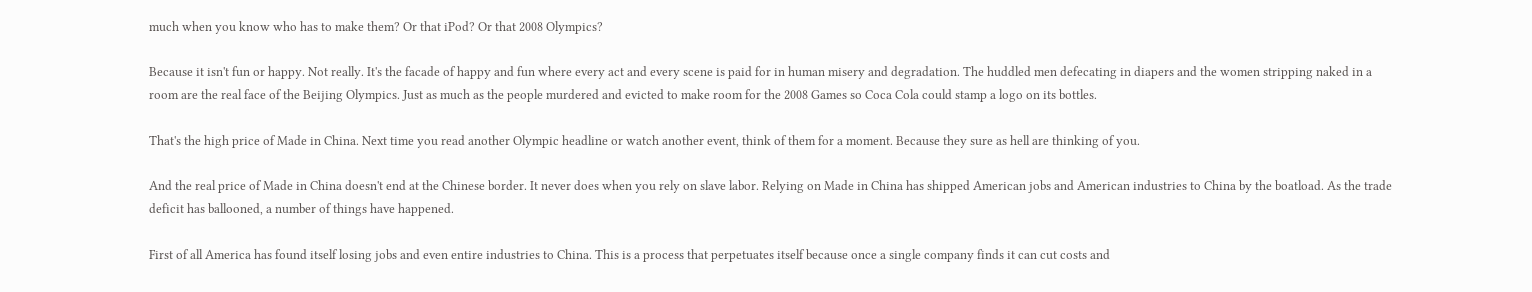much when you know who has to make them? Or that iPod? Or that 2008 Olympics?

Because it isn't fun or happy. Not really. It's the facade of happy and fun where every act and every scene is paid for in human misery and degradation. The huddled men defecating in diapers and the women stripping naked in a room are the real face of the Beijing Olympics. Just as much as the people murdered and evicted to make room for the 2008 Games so Coca Cola could stamp a logo on its bottles.

That's the high price of Made in China. Next time you read another Olympic headline or watch another event, think of them for a moment. Because they sure as hell are thinking of you.

And the real price of Made in China doesn't end at the Chinese border. It never does when you rely on slave labor. Relying on Made in China has shipped American jobs and American industries to China by the boatload. As the trade deficit has ballooned, a number of things have happened.

First of all America has found itself losing jobs and even entire industries to China. This is a process that perpetuates itself because once a single company finds it can cut costs and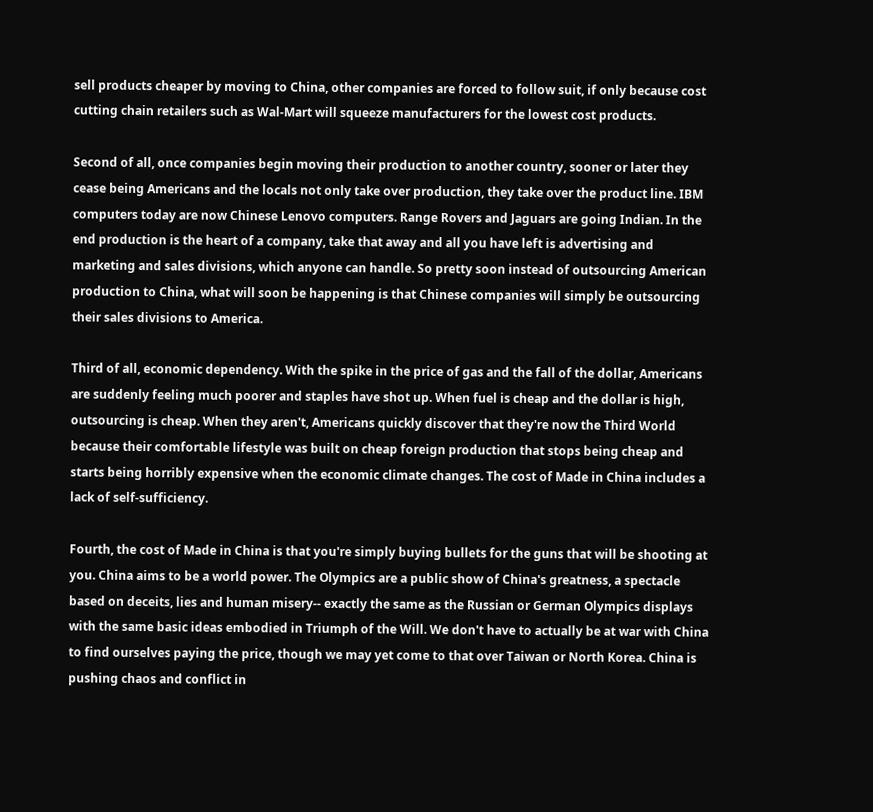sell products cheaper by moving to China, other companies are forced to follow suit, if only because cost cutting chain retailers such as Wal-Mart will squeeze manufacturers for the lowest cost products.

Second of all, once companies begin moving their production to another country, sooner or later they cease being Americans and the locals not only take over production, they take over the product line. IBM computers today are now Chinese Lenovo computers. Range Rovers and Jaguars are going Indian. In the end production is the heart of a company, take that away and all you have left is advertising and marketing and sales divisions, which anyone can handle. So pretty soon instead of outsourcing American production to China, what will soon be happening is that Chinese companies will simply be outsourcing their sales divisions to America.

Third of all, economic dependency. With the spike in the price of gas and the fall of the dollar, Americans are suddenly feeling much poorer and staples have shot up. When fuel is cheap and the dollar is high, outsourcing is cheap. When they aren't, Americans quickly discover that they're now the Third World because their comfortable lifestyle was built on cheap foreign production that stops being cheap and starts being horribly expensive when the economic climate changes. The cost of Made in China includes a lack of self-sufficiency.

Fourth, the cost of Made in China is that you're simply buying bullets for the guns that will be shooting at you. China aims to be a world power. The Olympics are a public show of China's greatness, a spectacle based on deceits, lies and human misery-- exactly the same as the Russian or German Olympics displays with the same basic ideas embodied in Triumph of the Will. We don't have to actually be at war with China to find ourselves paying the price, though we may yet come to that over Taiwan or North Korea. China is pushing chaos and conflict in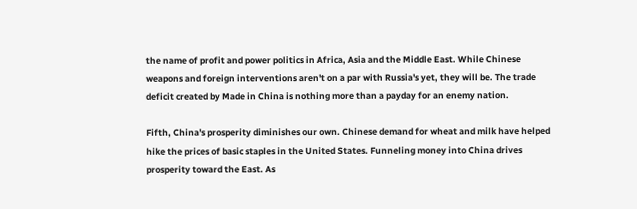the name of profit and power politics in Africa, Asia and the Middle East. While Chinese weapons and foreign interventions aren't on a par with Russia's yet, they will be. The trade deficit created by Made in China is nothing more than a payday for an enemy nation.

Fifth, China's prosperity diminishes our own. Chinese demand for wheat and milk have helped hike the prices of basic staples in the United States. Funneling money into China drives prosperity toward the East. As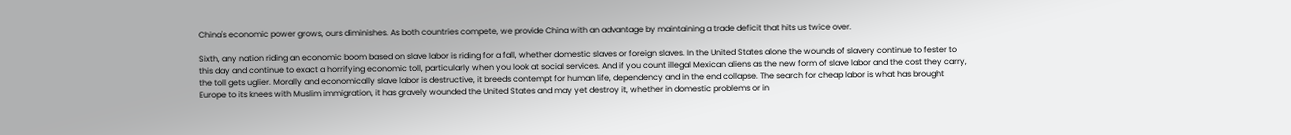China's economic power grows, ours diminishes. As both countries compete, we provide China with an advantage by maintaining a trade deficit that hits us twice over.

Sixth, any nation riding an economic boom based on slave labor is riding for a fall, whether domestic slaves or foreign slaves. In the United States alone the wounds of slavery continue to fester to this day and continue to exact a horrifying economic toll, particularly when you look at social services. And if you count illegal Mexican aliens as the new form of slave labor and the cost they carry, the toll gets uglier. Morally and economically slave labor is destructive, it breeds contempt for human life, dependency and in the end collapse. The search for cheap labor is what has brought Europe to its knees with Muslim immigration, it has gravely wounded the United States and may yet destroy it, whether in domestic problems or in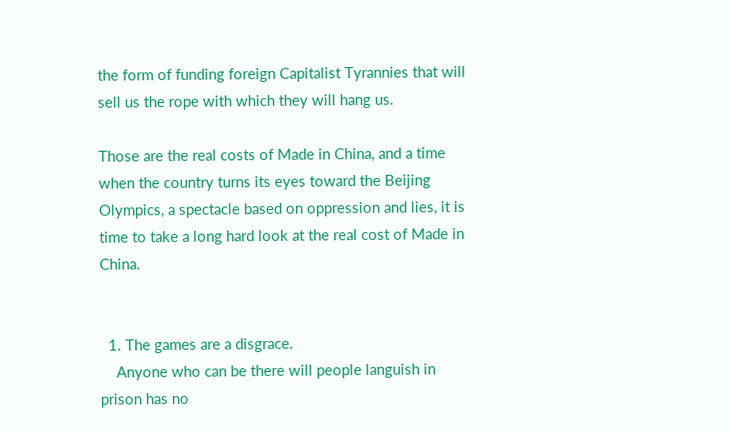the form of funding foreign Capitalist Tyrannies that will sell us the rope with which they will hang us.

Those are the real costs of Made in China, and a time when the country turns its eyes toward the Beijing Olympics, a spectacle based on oppression and lies, it is time to take a long hard look at the real cost of Made in China.


  1. The games are a disgrace.
    Anyone who can be there will people languish in prison has no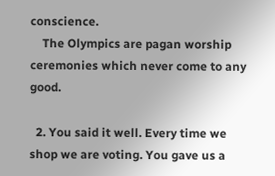conscience.
    The Olympics are pagan worship ceremonies which never come to any good.

  2. You said it well. Every time we shop we are voting. You gave us a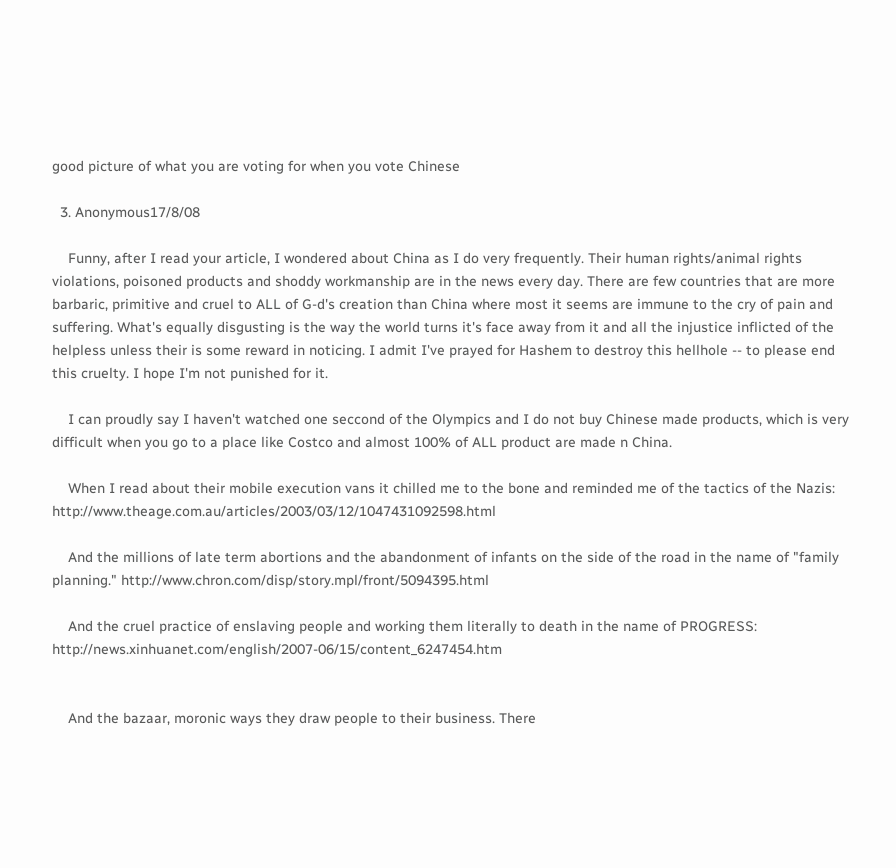good picture of what you are voting for when you vote Chinese

  3. Anonymous17/8/08

    Funny, after I read your article, I wondered about China as I do very frequently. Their human rights/animal rights violations, poisoned products and shoddy workmanship are in the news every day. There are few countries that are more barbaric, primitive and cruel to ALL of G-d's creation than China where most it seems are immune to the cry of pain and suffering. What's equally disgusting is the way the world turns it's face away from it and all the injustice inflicted of the helpless unless their is some reward in noticing. I admit I've prayed for Hashem to destroy this hellhole -- to please end this cruelty. I hope I'm not punished for it.

    I can proudly say I haven't watched one seccond of the Olympics and I do not buy Chinese made products, which is very difficult when you go to a place like Costco and almost 100% of ALL product are made n China.

    When I read about their mobile execution vans it chilled me to the bone and reminded me of the tactics of the Nazis: http://www.theage.com.au/articles/2003/03/12/1047431092598.html

    And the millions of late term abortions and the abandonment of infants on the side of the road in the name of "family planning." http://www.chron.com/disp/story.mpl/front/5094395.html

    And the cruel practice of enslaving people and working them literally to death in the name of PROGRESS: http://news.xinhuanet.com/english/2007-06/15/content_6247454.htm


    And the bazaar, moronic ways they draw people to their business. There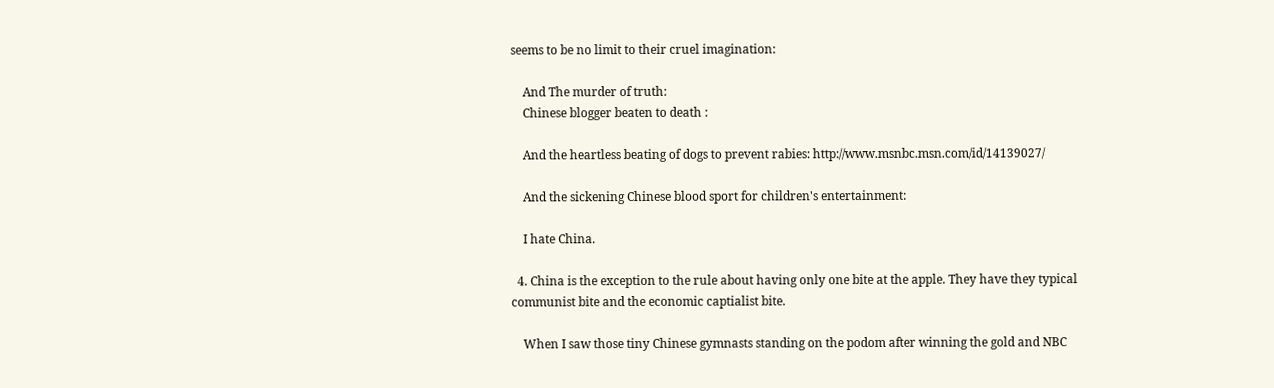seems to be no limit to their cruel imagination:

    And The murder of truth:
    Chinese blogger beaten to death :

    And the heartless beating of dogs to prevent rabies: http://www.msnbc.msn.com/id/14139027/

    And the sickening Chinese blood sport for children's entertainment:

    I hate China.

  4. China is the exception to the rule about having only one bite at the apple. They have they typical communist bite and the economic captialist bite.

    When I saw those tiny Chinese gymnasts standing on the podom after winning the gold and NBC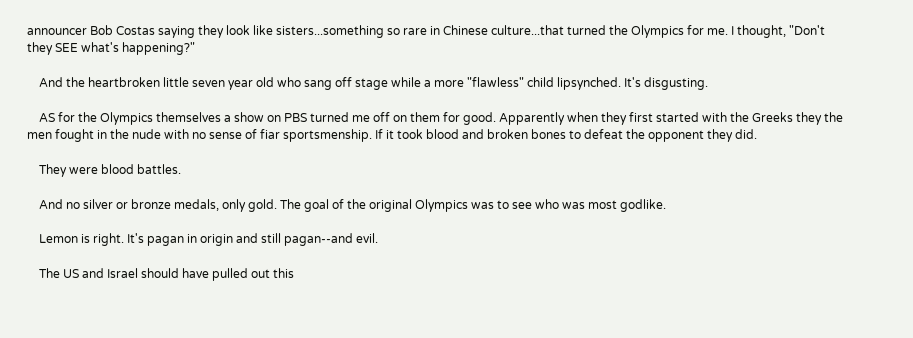announcer Bob Costas saying they look like sisters...something so rare in Chinese culture...that turned the Olympics for me. I thought, "Don't they SEE what's happening?"

    And the heartbroken little seven year old who sang off stage while a more "flawless" child lipsynched. It's disgusting.

    AS for the Olympics themselves a show on PBS turned me off on them for good. Apparently when they first started with the Greeks they the men fought in the nude with no sense of fiar sportsmenship. If it took blood and broken bones to defeat the opponent they did.

    They were blood battles.

    And no silver or bronze medals, only gold. The goal of the original Olympics was to see who was most godlike.

    Lemon is right. It's pagan in origin and still pagan--and evil.

    The US and Israel should have pulled out this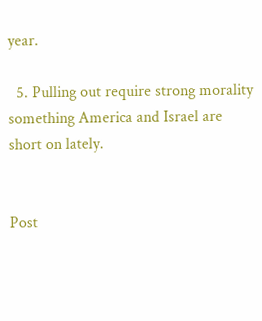year.

  5. Pulling out require strong morality something America and Israel are short on lately.


Post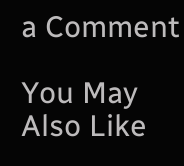a Comment

You May Also Like